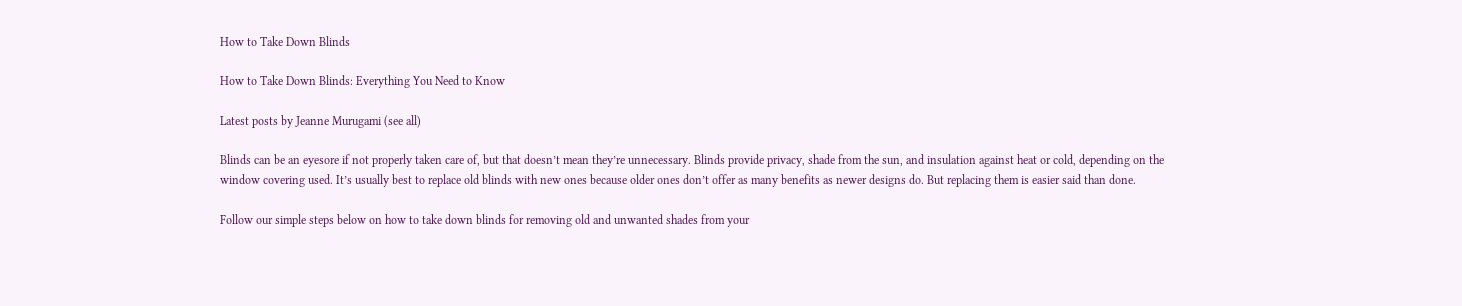How to Take Down Blinds

How to Take Down Blinds: Everything You Need to Know

Latest posts by Jeanne Murugami (see all)

Blinds can be an eyesore if not properly taken care of, but that doesn’t mean they’re unnecessary. Blinds provide privacy, shade from the sun, and insulation against heat or cold, depending on the window covering used. It’s usually best to replace old blinds with new ones because older ones don’t offer as many benefits as newer designs do. But replacing them is easier said than done.

Follow our simple steps below on how to take down blinds for removing old and unwanted shades from your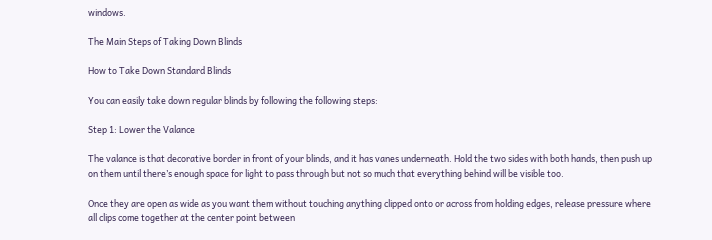windows.

The Main Steps of Taking Down Blinds

How to Take Down Standard Blinds

You can easily take down regular blinds by following the following steps:

Step 1: Lower the Valance

The valance is that decorative border in front of your blinds, and it has vanes underneath. Hold the two sides with both hands, then push up on them until there’s enough space for light to pass through but not so much that everything behind will be visible too.

Once they are open as wide as you want them without touching anything clipped onto or across from holding edges, release pressure where all clips come together at the center point between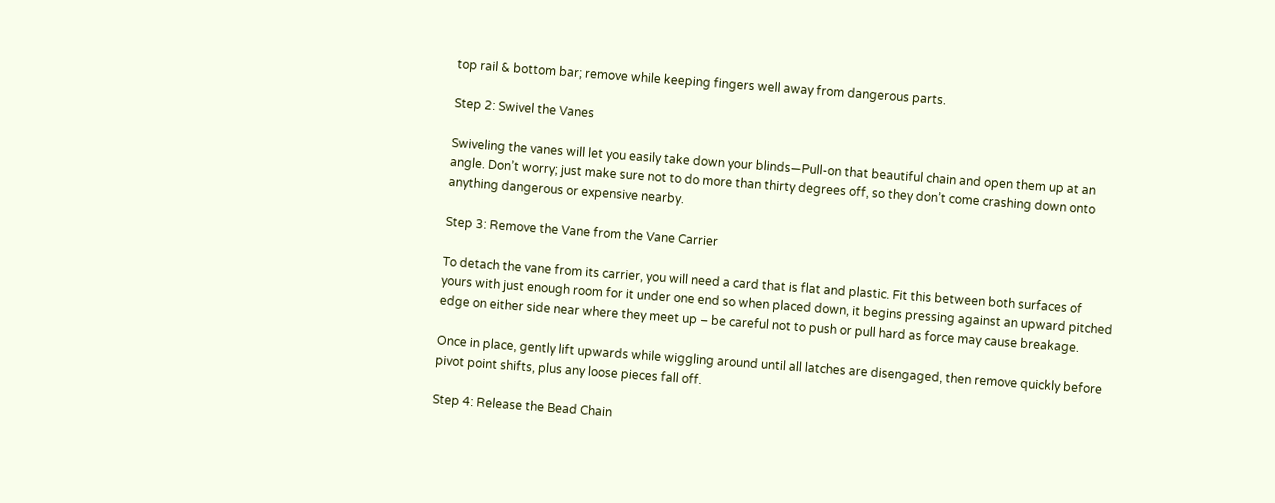top rail & bottom bar; remove while keeping fingers well away from dangerous parts.

Step 2: Swivel the Vanes

Swiveling the vanes will let you easily take down your blinds—Pull-on that beautiful chain and open them up at an angle. Don’t worry; just make sure not to do more than thirty degrees off, so they don’t come crashing down onto anything dangerous or expensive nearby.

Step 3: Remove the Vane from the Vane Carrier

To detach the vane from its carrier, you will need a card that is flat and plastic. Fit this between both surfaces of yours with just enough room for it under one end so when placed down, it begins pressing against an upward pitched edge on either side near where they meet up – be careful not to push or pull hard as force may cause breakage.

Once in place, gently lift upwards while wiggling around until all latches are disengaged, then remove quickly before pivot point shifts, plus any loose pieces fall off.

Step 4: Release the Bead Chain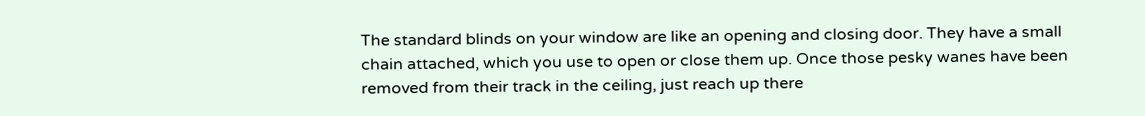The standard blinds on your window are like an opening and closing door. They have a small chain attached, which you use to open or close them up. Once those pesky wanes have been removed from their track in the ceiling, just reach up there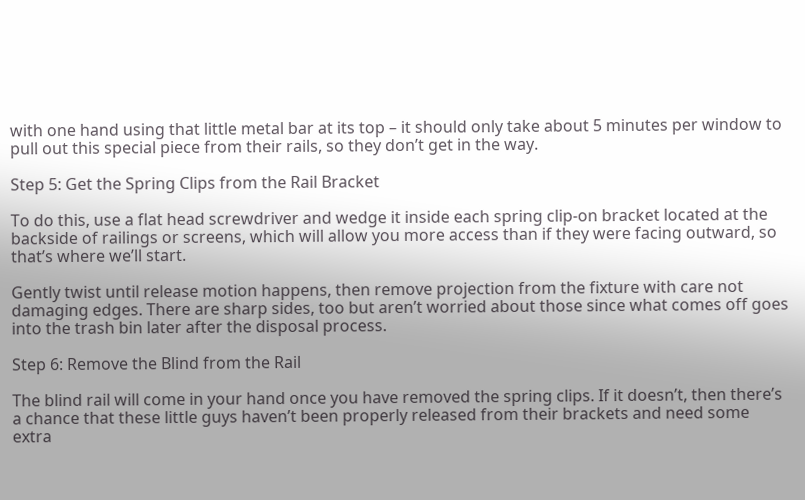with one hand using that little metal bar at its top – it should only take about 5 minutes per window to pull out this special piece from their rails, so they don’t get in the way.

Step 5: Get the Spring Clips from the Rail Bracket

To do this, use a flat head screwdriver and wedge it inside each spring clip-on bracket located at the backside of railings or screens, which will allow you more access than if they were facing outward, so that’s where we’ll start.

Gently twist until release motion happens, then remove projection from the fixture with care not damaging edges. There are sharp sides, too but aren’t worried about those since what comes off goes into the trash bin later after the disposal process.

Step 6: Remove the Blind from the Rail

The blind rail will come in your hand once you have removed the spring clips. If it doesn’t, then there’s a chance that these little guys haven’t been properly released from their brackets and need some extra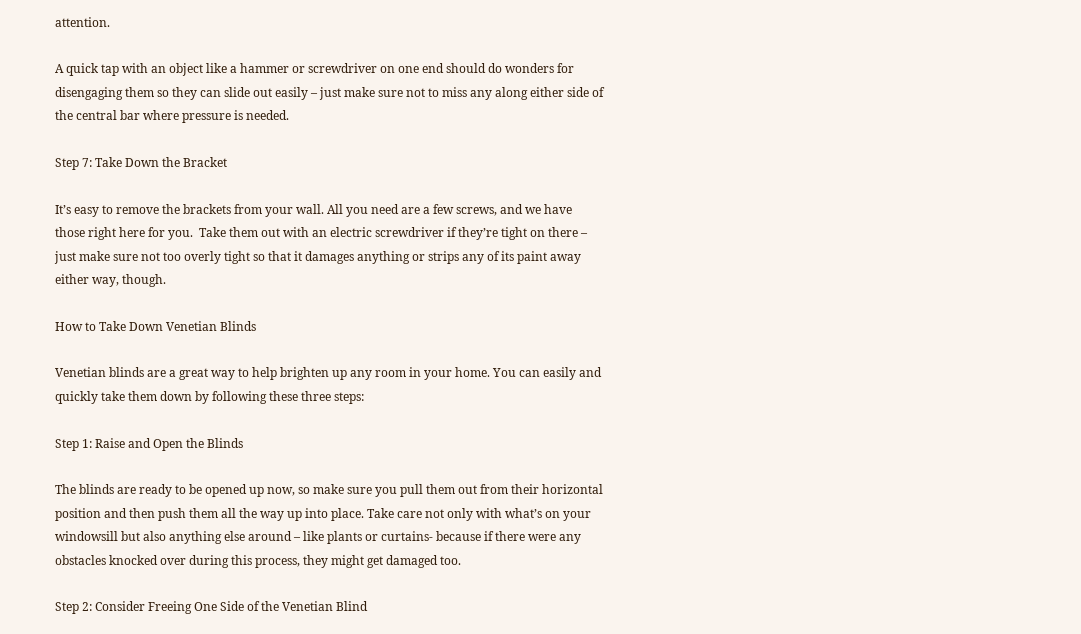attention.

A quick tap with an object like a hammer or screwdriver on one end should do wonders for disengaging them so they can slide out easily – just make sure not to miss any along either side of the central bar where pressure is needed.

Step 7: Take Down the Bracket

It’s easy to remove the brackets from your wall. All you need are a few screws, and we have those right here for you.  Take them out with an electric screwdriver if they’re tight on there – just make sure not too overly tight so that it damages anything or strips any of its paint away either way, though.

How to Take Down Venetian Blinds

Venetian blinds are a great way to help brighten up any room in your home. You can easily and quickly take them down by following these three steps:

Step 1: Raise and Open the Blinds

The blinds are ready to be opened up now, so make sure you pull them out from their horizontal position and then push them all the way up into place. Take care not only with what’s on your windowsill but also anything else around – like plants or curtains- because if there were any obstacles knocked over during this process, they might get damaged too.

Step 2: Consider Freeing One Side of the Venetian Blind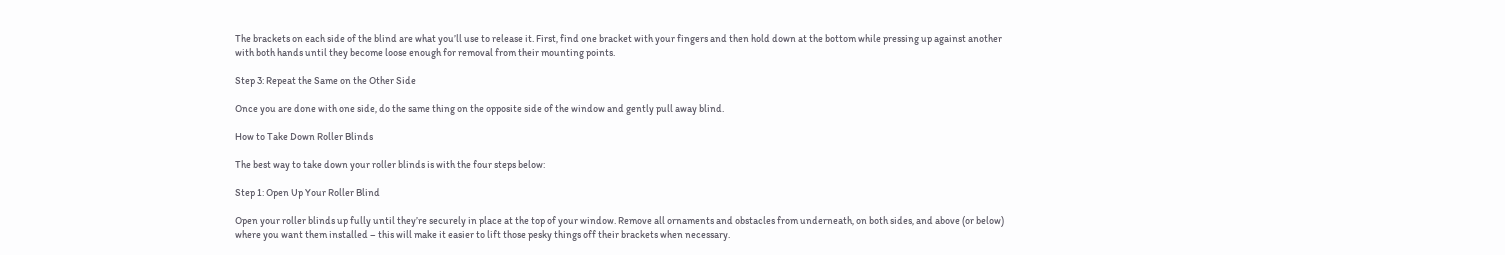The brackets on each side of the blind are what you’ll use to release it. First, find one bracket with your fingers and then hold down at the bottom while pressing up against another with both hands until they become loose enough for removal from their mounting points.

Step 3: Repeat the Same on the Other Side

Once you are done with one side, do the same thing on the opposite side of the window and gently pull away blind.

How to Take Down Roller Blinds

The best way to take down your roller blinds is with the four steps below:

Step 1: Open Up Your Roller Blind

Open your roller blinds up fully until they’re securely in place at the top of your window. Remove all ornaments and obstacles from underneath, on both sides, and above (or below) where you want them installed – this will make it easier to lift those pesky things off their brackets when necessary.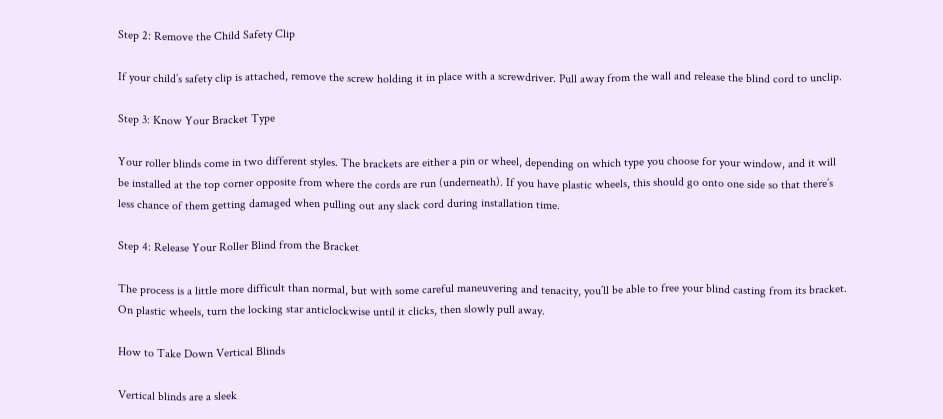Step 2: Remove the Child Safety Clip

If your child’s safety clip is attached, remove the screw holding it in place with a screwdriver. Pull away from the wall and release the blind cord to unclip.

Step 3: Know Your Bracket Type

Your roller blinds come in two different styles. The brackets are either a pin or wheel, depending on which type you choose for your window, and it will be installed at the top corner opposite from where the cords are run (underneath). If you have plastic wheels, this should go onto one side so that there’s less chance of them getting damaged when pulling out any slack cord during installation time.

Step 4: Release Your Roller Blind from the Bracket

The process is a little more difficult than normal, but with some careful maneuvering and tenacity, you’ll be able to free your blind casting from its bracket. On plastic wheels, turn the locking star anticlockwise until it clicks, then slowly pull away.

How to Take Down Vertical Blinds

Vertical blinds are a sleek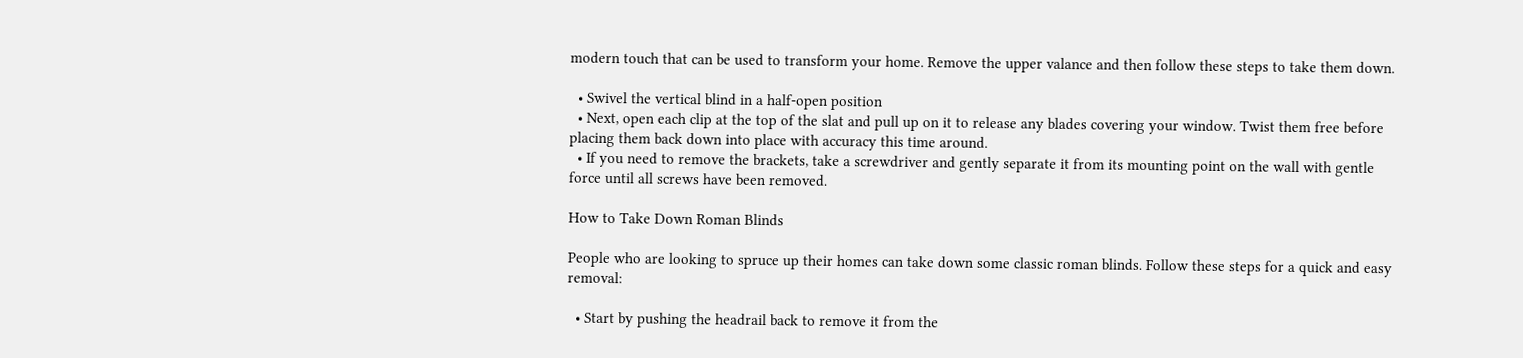modern touch that can be used to transform your home. Remove the upper valance and then follow these steps to take them down.

  • Swivel the vertical blind in a half-open position
  • Next, open each clip at the top of the slat and pull up on it to release any blades covering your window. Twist them free before placing them back down into place with accuracy this time around.
  • If you need to remove the brackets, take a screwdriver and gently separate it from its mounting point on the wall with gentle force until all screws have been removed.

How to Take Down Roman Blinds

People who are looking to spruce up their homes can take down some classic roman blinds. Follow these steps for a quick and easy removal:

  • Start by pushing the headrail back to remove it from the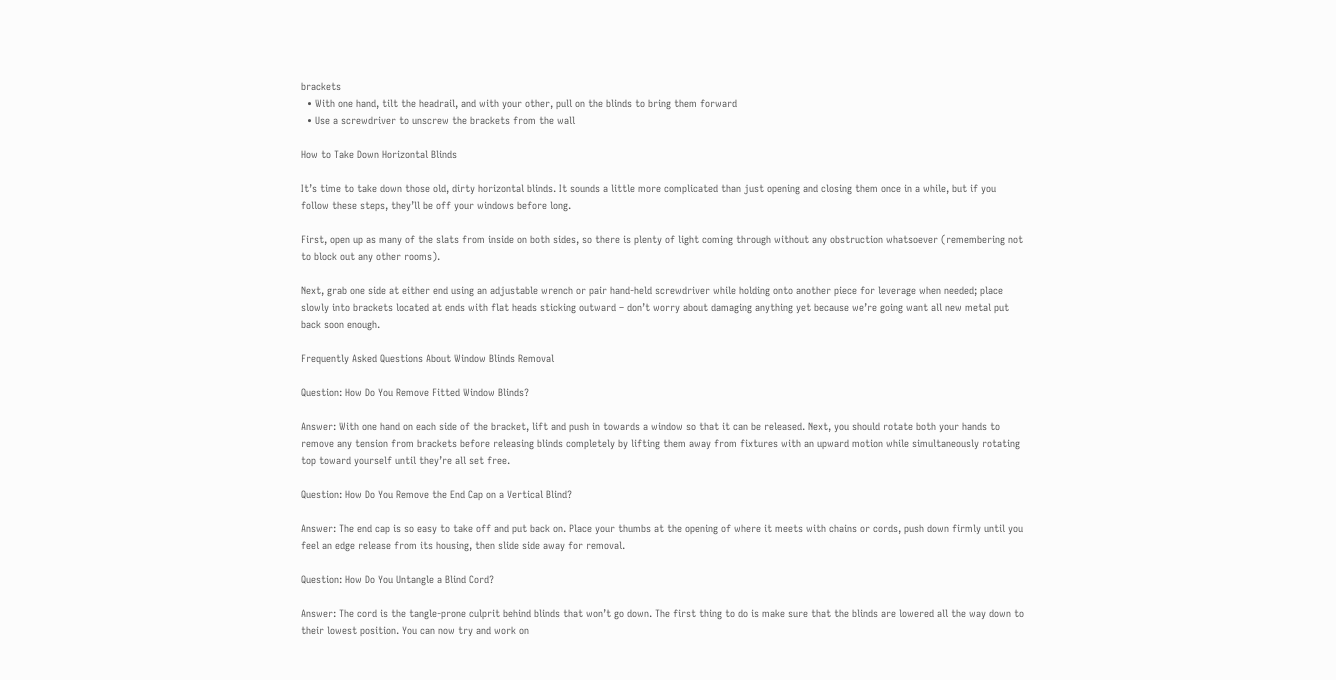brackets
  • With one hand, tilt the headrail, and with your other, pull on the blinds to bring them forward
  • Use a screwdriver to unscrew the brackets from the wall

How to Take Down Horizontal Blinds

It’s time to take down those old, dirty horizontal blinds. It sounds a little more complicated than just opening and closing them once in a while, but if you follow these steps, they’ll be off your windows before long.

First, open up as many of the slats from inside on both sides, so there is plenty of light coming through without any obstruction whatsoever (remembering not to block out any other rooms).

Next, grab one side at either end using an adjustable wrench or pair hand-held screwdriver while holding onto another piece for leverage when needed; place slowly into brackets located at ends with flat heads sticking outward – don’t worry about damaging anything yet because we’re going want all new metal put back soon enough.

Frequently Asked Questions About Window Blinds Removal

Question: How Do You Remove Fitted Window Blinds?

Answer: With one hand on each side of the bracket, lift and push in towards a window so that it can be released. Next, you should rotate both your hands to remove any tension from brackets before releasing blinds completely by lifting them away from fixtures with an upward motion while simultaneously rotating top toward yourself until they’re all set free.

Question: How Do You Remove the End Cap on a Vertical Blind?

Answer: The end cap is so easy to take off and put back on. Place your thumbs at the opening of where it meets with chains or cords, push down firmly until you feel an edge release from its housing, then slide side away for removal.

Question: How Do You Untangle a Blind Cord?

Answer: The cord is the tangle-prone culprit behind blinds that won’t go down. The first thing to do is make sure that the blinds are lowered all the way down to their lowest position. You can now try and work on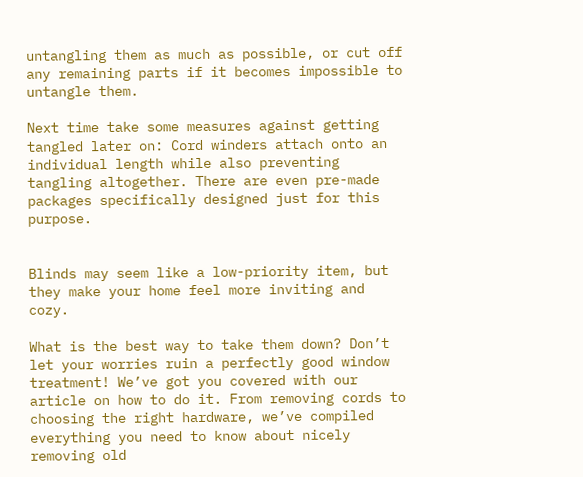untangling them as much as possible, or cut off any remaining parts if it becomes impossible to untangle them.

Next time take some measures against getting tangled later on: Cord winders attach onto an individual length while also preventing tangling altogether. There are even pre-made packages specifically designed just for this purpose.


Blinds may seem like a low-priority item, but they make your home feel more inviting and cozy.

What is the best way to take them down? Don’t let your worries ruin a perfectly good window treatment! We’ve got you covered with our article on how to do it. From removing cords to choosing the right hardware, we’ve compiled everything you need to know about nicely removing old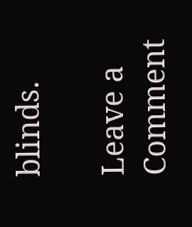blinds.

Leave a Comment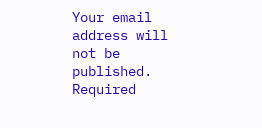Your email address will not be published. Required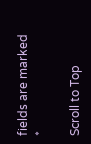fields are marked *

Scroll to Top